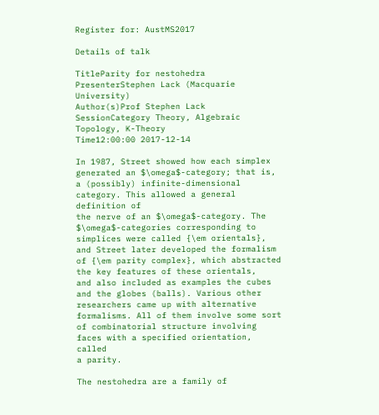Register for: AustMS2017

Details of talk

TitleParity for nestohedra
PresenterStephen Lack (Macquarie University)
Author(s)Prof Stephen Lack
SessionCategory Theory, Algebraic Topology, K-Theory
Time12:00:00 2017-12-14

In 1987, Street showed how each simplex generated an $\omega$-category; that is,
a (possibly) infinite-dimensional category. This allowed a general definition of
the nerve of an $\omega$-category. The $\omega$-categories corresponding to
simplices were called {\em orientals}, and Street later developed the formalism
of {\em parity complex}, which abstracted the key features of these orientals,
and also included as examples the cubes and the globes (balls). Various other
researchers came up with alternative formalisms. All of them involve some sort
of combinatorial structure involving faces with a specified orientation, called
a parity.

The nestohedra are a family of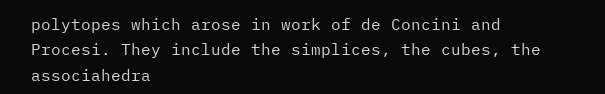polytopes which arose in work of de Concini and
Procesi. They include the simplices, the cubes, the associahedra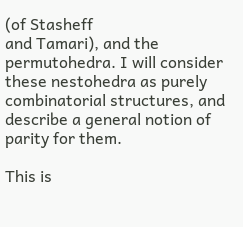(of Stasheff
and Tamari), and the permutohedra. I will consider these nestohedra as purely
combinatorial structures, and describe a general notion of parity for them.

This is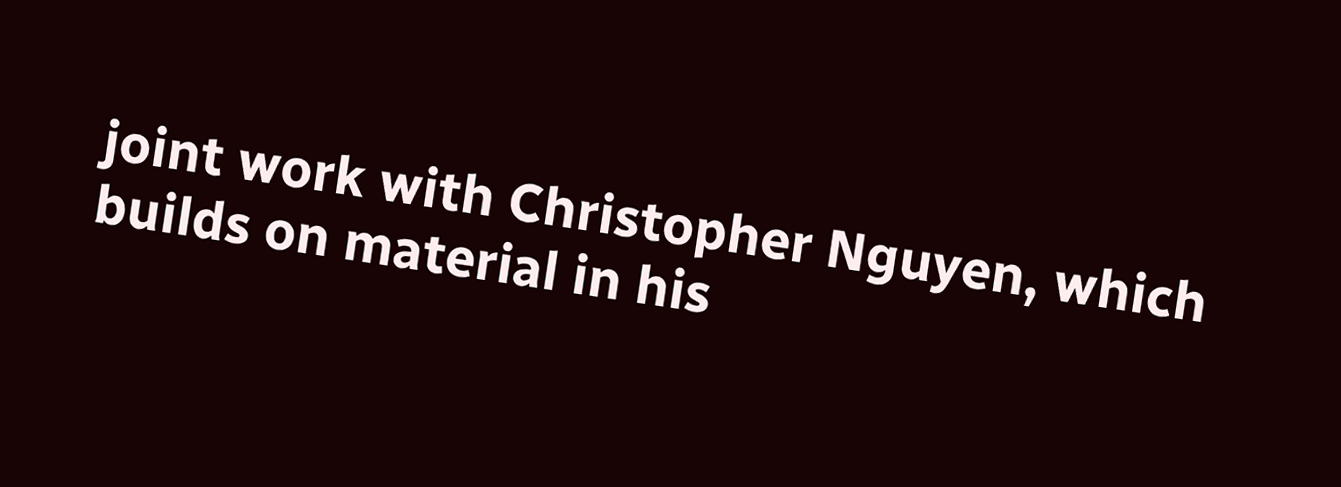joint work with Christopher Nguyen, which builds on material in his